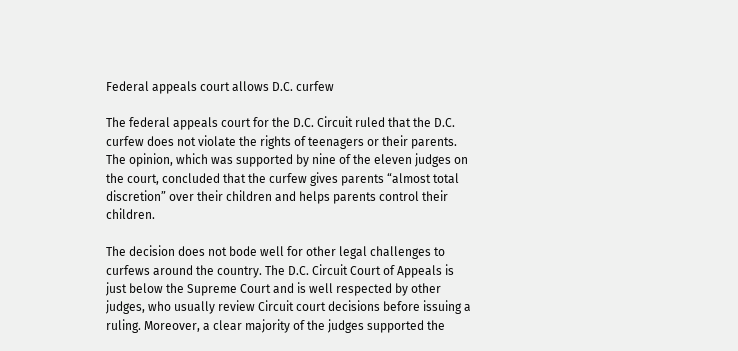Federal appeals court allows D.C. curfew

The federal appeals court for the D.C. Circuit ruled that the D.C. curfew does not violate the rights of teenagers or their parents. The opinion, which was supported by nine of the eleven judges on the court, concluded that the curfew gives parents “almost total discretion” over their children and helps parents control their children.

The decision does not bode well for other legal challenges to curfews around the country. The D.C. Circuit Court of Appeals is just below the Supreme Court and is well respected by other judges, who usually review Circuit court decisions before issuing a ruling. Moreover, a clear majority of the judges supported the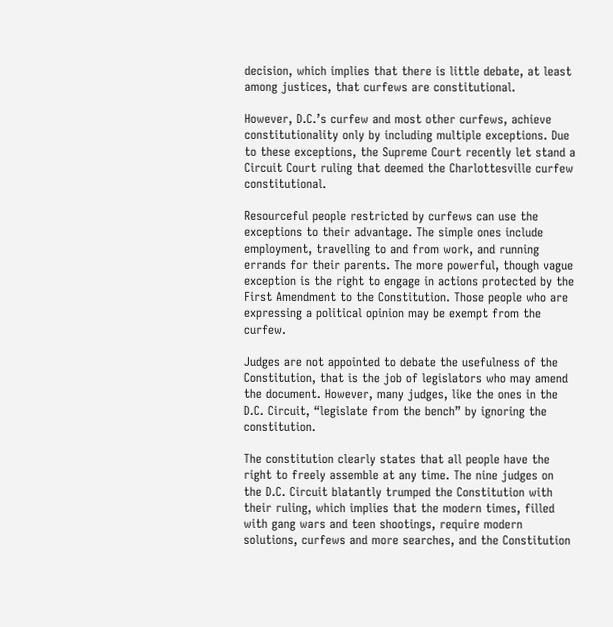decision, which implies that there is little debate, at least among justices, that curfews are constitutional.

However, D.C.’s curfew and most other curfews, achieve constitutionality only by including multiple exceptions. Due to these exceptions, the Supreme Court recently let stand a Circuit Court ruling that deemed the Charlottesville curfew constitutional.

Resourceful people restricted by curfews can use the exceptions to their advantage. The simple ones include employment, travelling to and from work, and running errands for their parents. The more powerful, though vague exception is the right to engage in actions protected by the First Amendment to the Constitution. Those people who are expressing a political opinion may be exempt from the curfew.

Judges are not appointed to debate the usefulness of the Constitution, that is the job of legislators who may amend the document. However, many judges, like the ones in the D.C. Circuit, “legislate from the bench” by ignoring the constitution.

The constitution clearly states that all people have the right to freely assemble at any time. The nine judges on the D.C. Circuit blatantly trumped the Constitution with their ruling, which implies that the modern times, filled with gang wars and teen shootings, require modern solutions, curfews and more searches, and the Constitution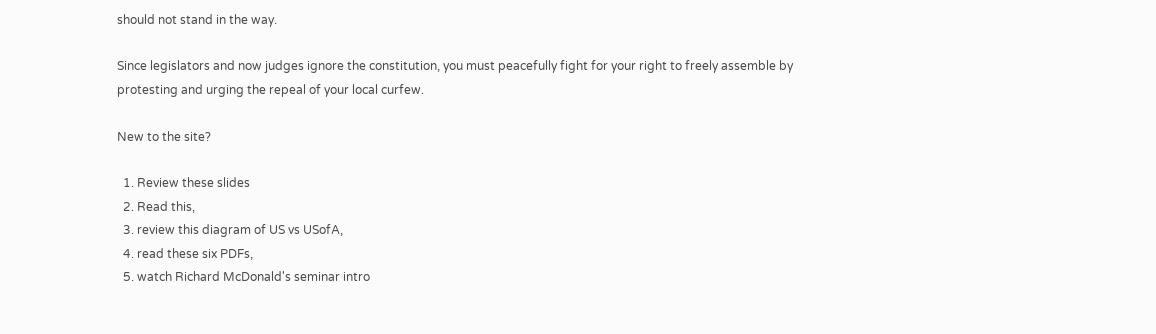should not stand in the way.

Since legislators and now judges ignore the constitution, you must peacefully fight for your right to freely assemble by protesting and urging the repeal of your local curfew.

New to the site?

  1. Review these slides
  2. Read this,
  3. review this diagram of US vs USofA,
  4. read these six PDFs,
  5. watch Richard McDonald's seminar intro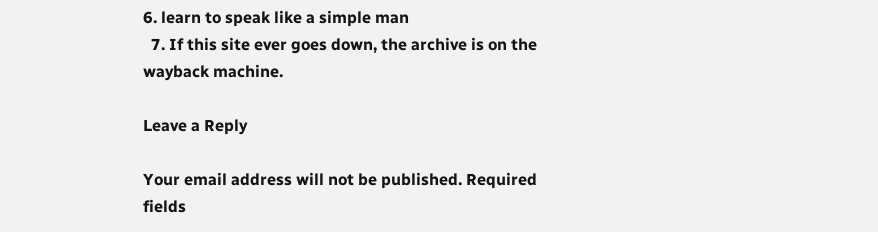6. learn to speak like a simple man
  7. If this site ever goes down, the archive is on the wayback machine.

Leave a Reply

Your email address will not be published. Required fields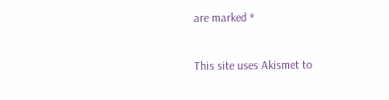are marked *

This site uses Akismet to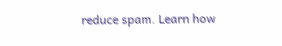reduce spam. Learn how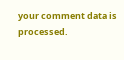your comment data is processed.